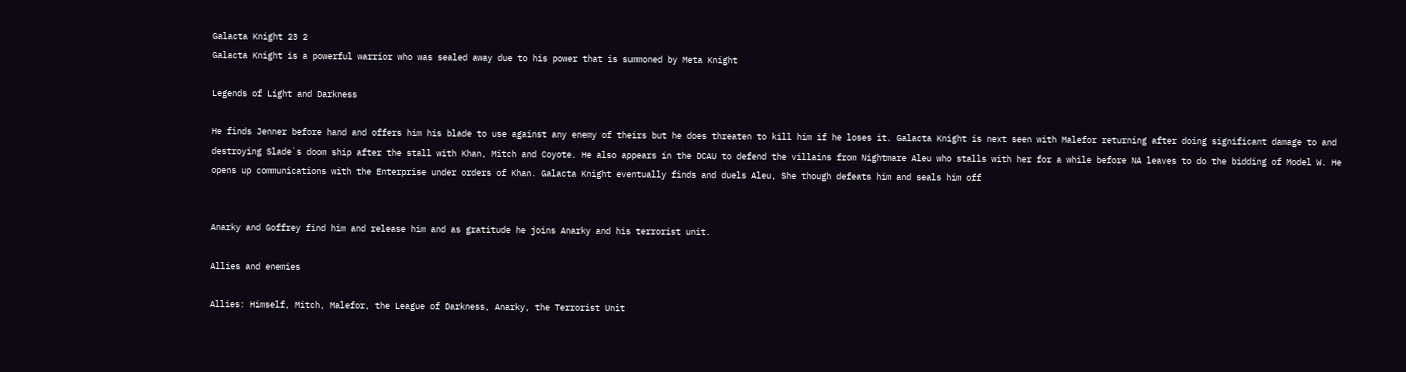Galacta Knight 23 2
Galacta Knight is a powerful warrior who was sealed away due to his power that is summoned by Meta Knight

Legends of Light and Darkness

He finds Jenner before hand and offers him his blade to use against any enemy of theirs but he does threaten to kill him if he loses it. Galacta Knight is next seen with Malefor returning after doing significant damage to and destroying Slade`s doom ship after the stall with Khan, Mitch and Coyote. He also appears in the DCAU to defend the villains from Nightmare Aleu who stalls with her for a while before NA leaves to do the bidding of Model W. He opens up communications with the Enterprise under orders of Khan. Galacta Knight eventually finds and duels Aleu, She though defeats him and seals him off


Anarky and Goffrey find him and release him and as gratitude he joins Anarky and his terrorist unit.

Allies and enemies

Allies: Himself, Mitch, Malefor, the League of Darkness, Anarky, the Terrorist Unit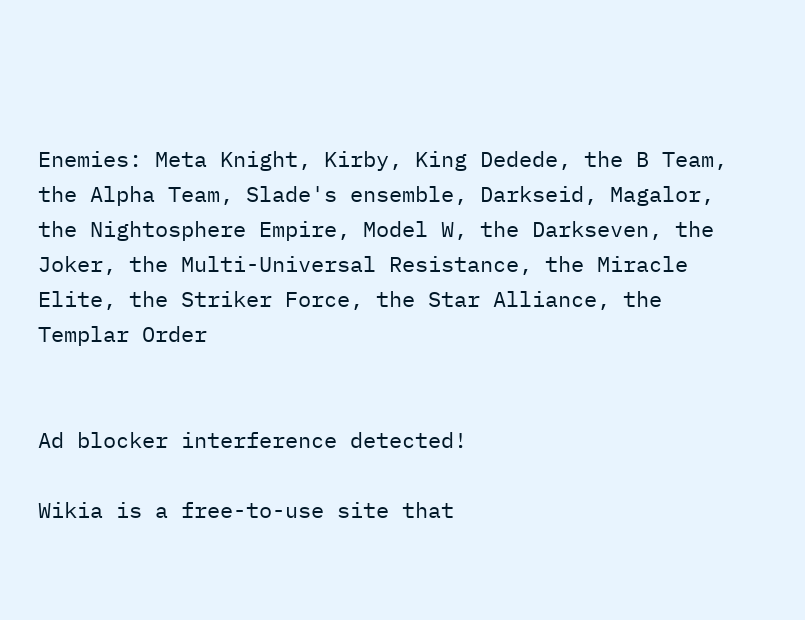Enemies: Meta Knight, Kirby, King Dedede, the B Team, the Alpha Team, Slade's ensemble, Darkseid, Magalor, the Nightosphere Empire, Model W, the Darkseven, the Joker, the Multi-Universal Resistance, the Miracle Elite, the Striker Force, the Star Alliance, the Templar Order


Ad blocker interference detected!

Wikia is a free-to-use site that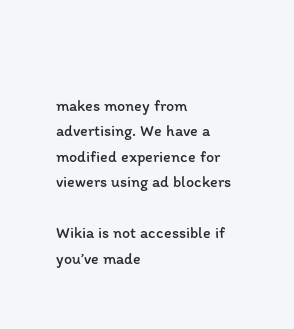makes money from advertising. We have a modified experience for viewers using ad blockers

Wikia is not accessible if you’ve made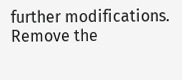further modifications. Remove the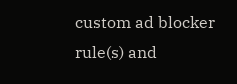custom ad blocker rule(s) and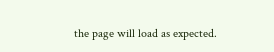the page will load as expected.